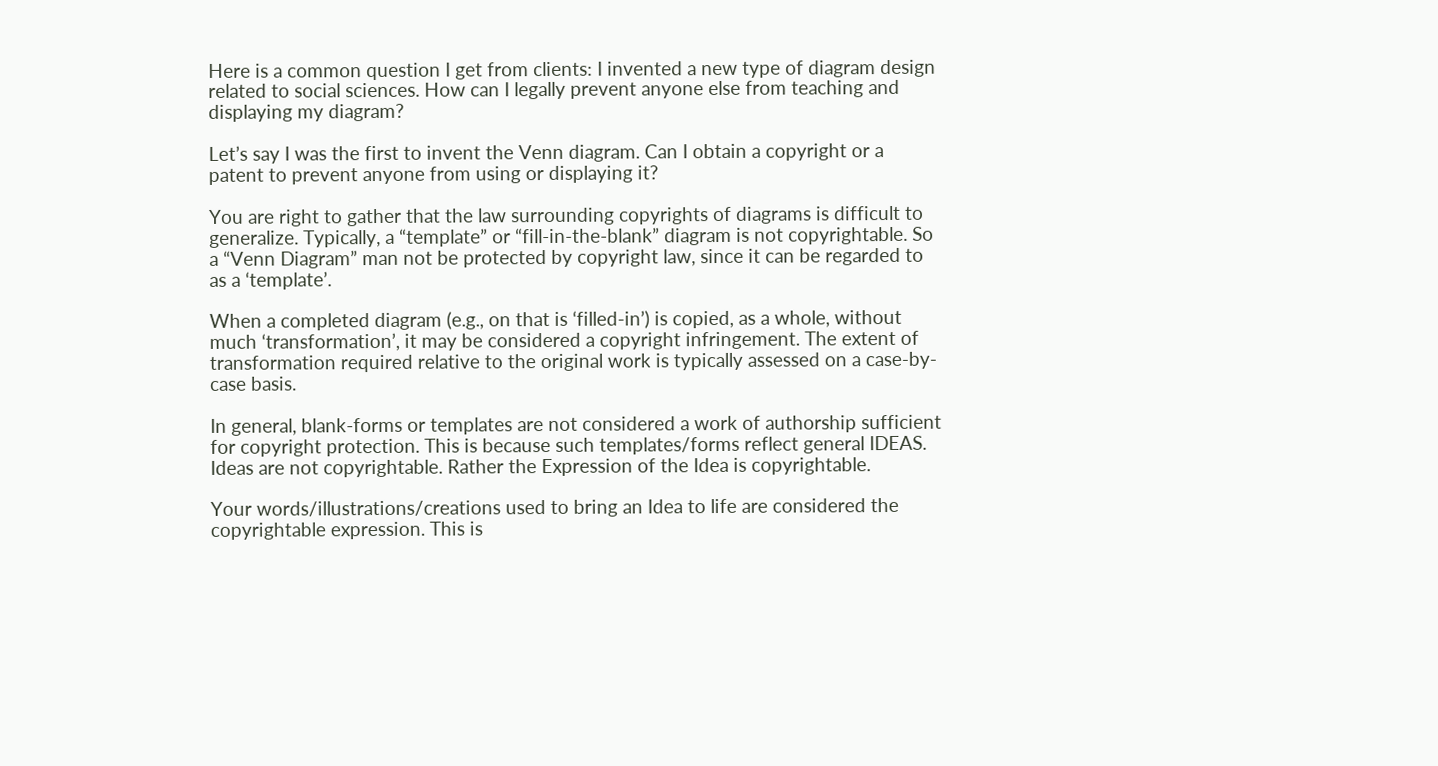Here is a common question I get from clients: I invented a new type of diagram design related to social sciences. How can I legally prevent anyone else from teaching and displaying my diagram?

Let’s say I was the first to invent the Venn diagram. Can I obtain a copyright or a patent to prevent anyone from using or displaying it?

You are right to gather that the law surrounding copyrights of diagrams is difficult to generalize. Typically, a “template” or “fill-in-the-blank” diagram is not copyrightable. So a “Venn Diagram” man not be protected by copyright law, since it can be regarded to as a ‘template’.

When a completed diagram (e.g., on that is ‘filled-in’) is copied, as a whole, without much ‘transformation’, it may be considered a copyright infringement. The extent of transformation required relative to the original work is typically assessed on a case-by-case basis.

In general, blank-forms or templates are not considered a work of authorship sufficient for copyright protection. This is because such templates/forms reflect general IDEAS. Ideas are not copyrightable. Rather the Expression of the Idea is copyrightable.

Your words/illustrations/creations used to bring an Idea to life are considered the copyrightable expression. This is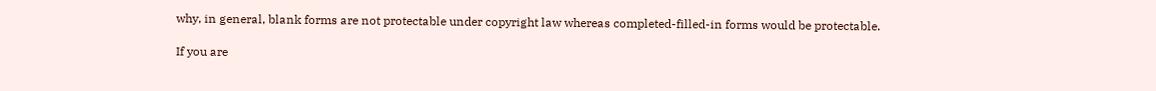why, in general, blank forms are not protectable under copyright law whereas completed-filled-in forms would be protectable.

If you are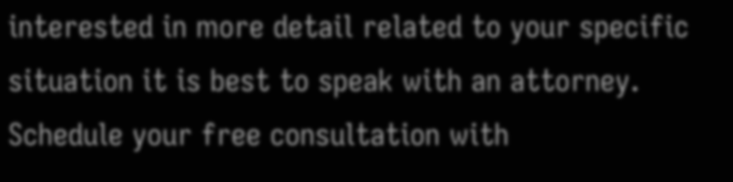interested in more detail related to your specific situation it is best to speak with an attorney. Schedule your free consultation with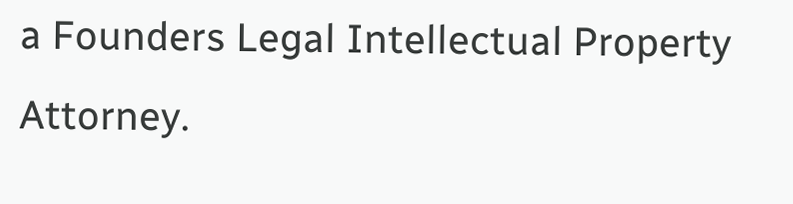a Founders Legal Intellectual Property Attorney.